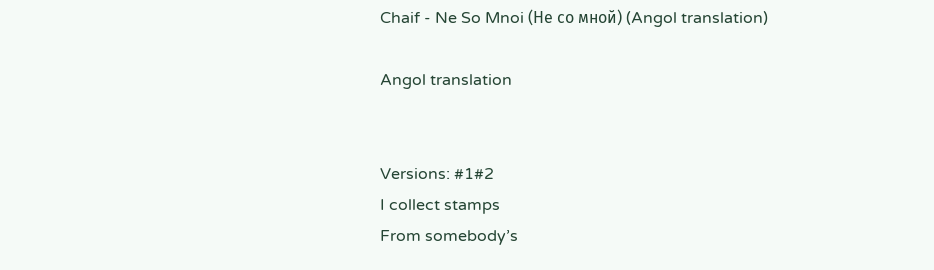Chaif - Ne So Mnoi (Не со мной) (Angol translation)

Angol translation


Versions: #1#2
I collect stamps
From somebody’s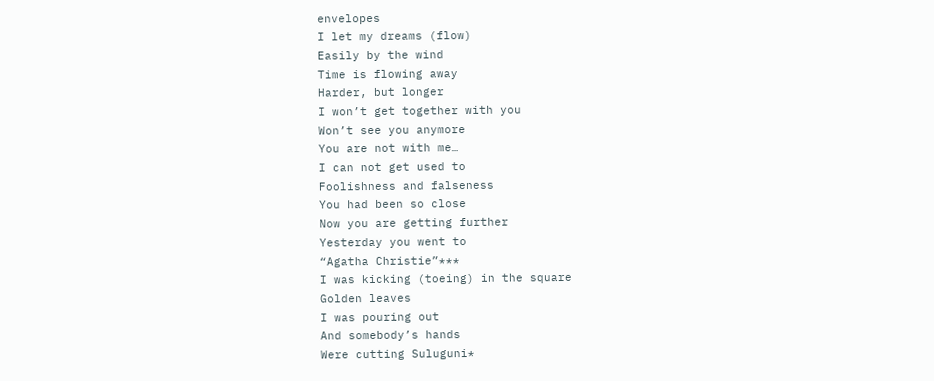envelopes
I let my dreams (flow)
Easily by the wind
Time is flowing away
Harder, but longer
I won’t get together with you
Won’t see you anymore
You are not with me…
I can not get used to
Foolishness and falseness
You had been so close
Now you are getting further
Yesterday you went to
“Agatha Christie”***
I was kicking (toeing) in the square
Golden leaves
I was pouring out
And somebody’s hands
Were cutting Suluguni*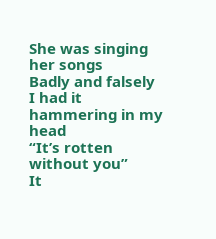She was singing her songs
Badly and falsely
I had it hammering in my head
“It’s rotten without you”
It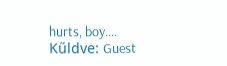hurts, boy….
Kűldve: Guest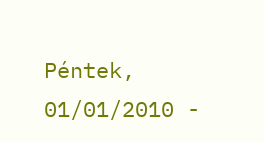Péntek, 01/01/2010 -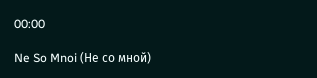00:00

Ne So Mnoi (Не со мной)